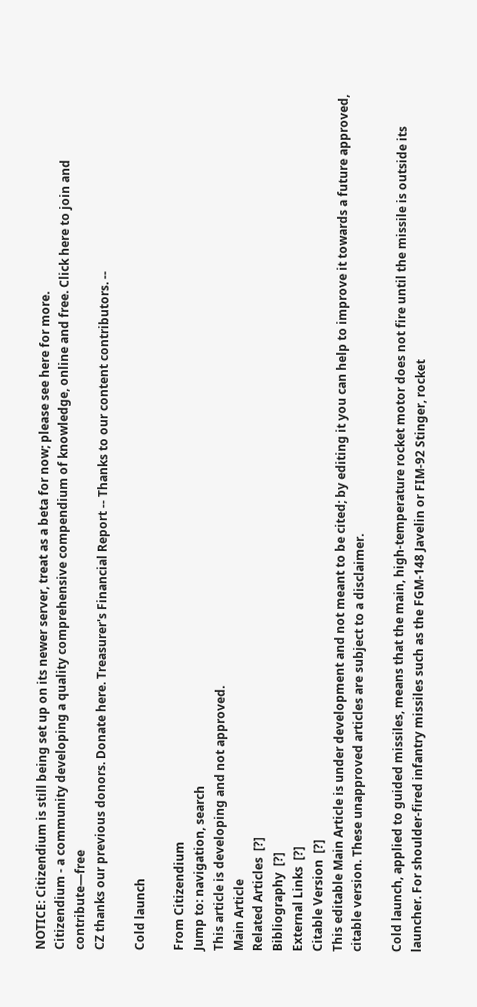NOTICE: Citizendium is still being set up on its newer server, treat as a beta for now; please see here for more.
Citizendium - a community developing a quality comprehensive compendium of knowledge, online and free. Click here to join and contribute—free
CZ thanks our previous donors. Donate here. Treasurer's Financial Report -- Thanks to our content contributors. --

Cold launch

From Citizendium
Jump to: navigation, search
This article is developing and not approved.
Main Article
Related Articles  [?]
Bibliography  [?]
External Links  [?]
Citable Version  [?]
This editable Main Article is under development and not meant to be cited; by editing it you can help to improve it towards a future approved, citable version. These unapproved articles are subject to a disclaimer.

Cold launch, applied to guided missiles, means that the main, high-temperature rocket motor does not fire until the missile is outside its launcher. For shoulder-fired infantry missiles such as the FGM-148 Javelin or FIM-92 Stinger, rocket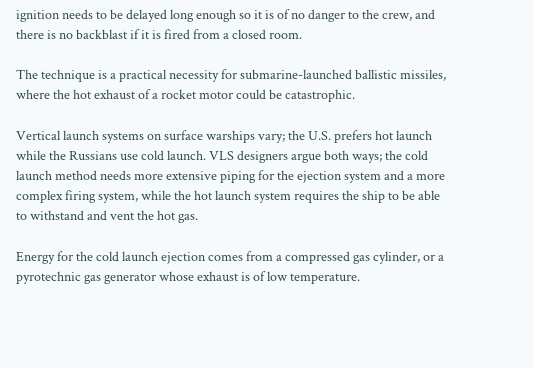ignition needs to be delayed long enough so it is of no danger to the crew, and there is no backblast if it is fired from a closed room.

The technique is a practical necessity for submarine-launched ballistic missiles, where the hot exhaust of a rocket motor could be catastrophic.

Vertical launch systems on surface warships vary; the U.S. prefers hot launch while the Russians use cold launch. VLS designers argue both ways; the cold launch method needs more extensive piping for the ejection system and a more complex firing system, while the hot launch system requires the ship to be able to withstand and vent the hot gas.

Energy for the cold launch ejection comes from a compressed gas cylinder, or a pyrotechnic gas generator whose exhaust is of low temperature.